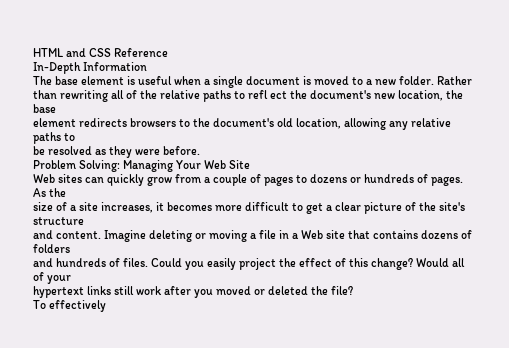HTML and CSS Reference
In-Depth Information
The base element is useful when a single document is moved to a new folder. Rather
than rewriting all of the relative paths to refl ect the document's new location, the base
element redirects browsers to the document's old location, allowing any relative paths to
be resolved as they were before.
Problem Solving: Managing Your Web Site
Web sites can quickly grow from a couple of pages to dozens or hundreds of pages. As the
size of a site increases, it becomes more difficult to get a clear picture of the site's structure
and content. Imagine deleting or moving a file in a Web site that contains dozens of folders
and hundreds of files. Could you easily project the effect of this change? Would all of your
hypertext links still work after you moved or deleted the file?
To effectively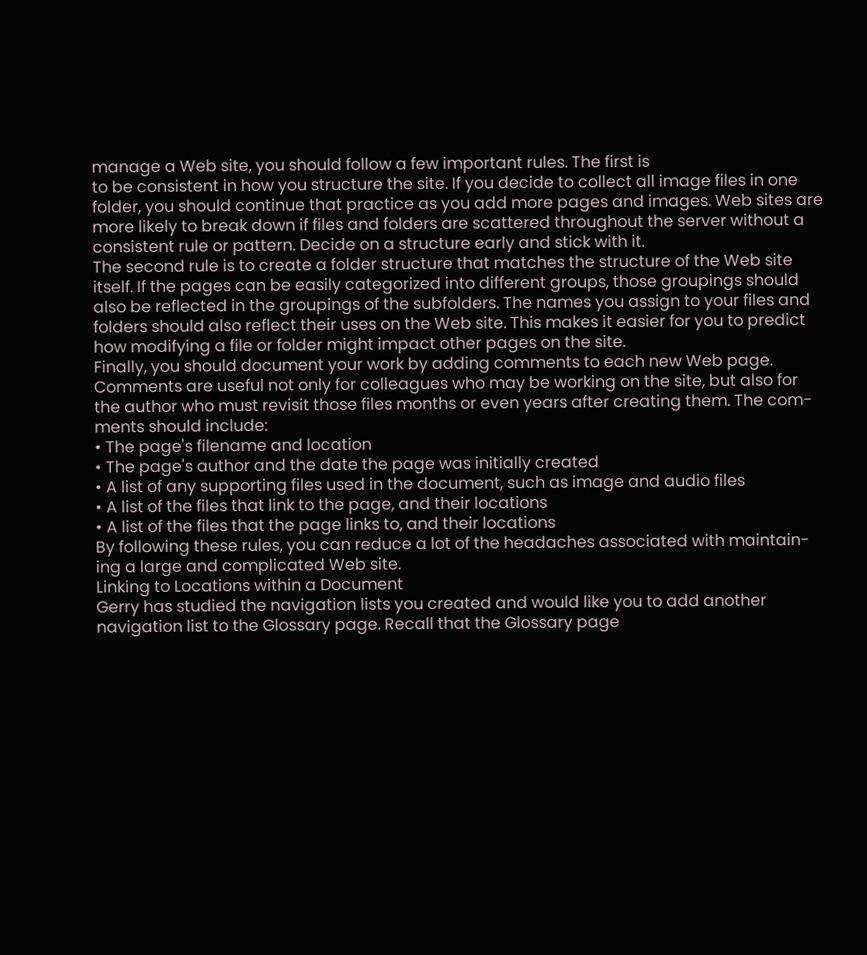manage a Web site, you should follow a few important rules. The first is
to be consistent in how you structure the site. If you decide to collect all image files in one
folder, you should continue that practice as you add more pages and images. Web sites are
more likely to break down if files and folders are scattered throughout the server without a
consistent rule or pattern. Decide on a structure early and stick with it.
The second rule is to create a folder structure that matches the structure of the Web site
itself. If the pages can be easily categorized into different groups, those groupings should
also be reflected in the groupings of the subfolders. The names you assign to your files and
folders should also reflect their uses on the Web site. This makes it easier for you to predict
how modifying a file or folder might impact other pages on the site.
Finally, you should document your work by adding comments to each new Web page.
Comments are useful not only for colleagues who may be working on the site, but also for
the author who must revisit those files months or even years after creating them. The com-
ments should include:
• The page's filename and location
• The page's author and the date the page was initially created
• A list of any supporting files used in the document, such as image and audio files
• A list of the files that link to the page, and their locations
• A list of the files that the page links to, and their locations
By following these rules, you can reduce a lot of the headaches associated with maintain-
ing a large and complicated Web site.
Linking to Locations within a Document
Gerry has studied the navigation lists you created and would like you to add another
navigation list to the Glossary page. Recall that the Glossary page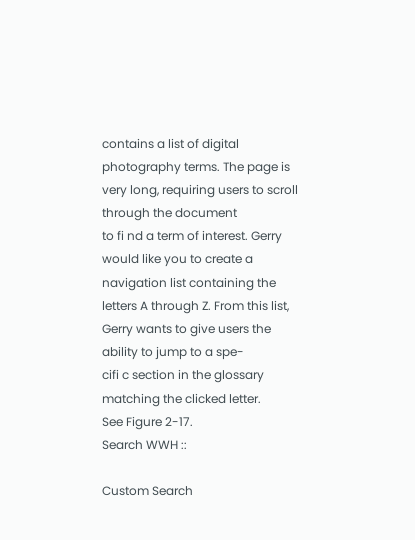contains a list of digital
photography terms. The page is very long, requiring users to scroll through the document
to fi nd a term of interest. Gerry would like you to create a navigation list containing the
letters A through Z. From this list, Gerry wants to give users the ability to jump to a spe-
cifi c section in the glossary matching the clicked letter.
See Figure 2-17.
Search WWH ::

Custom Search